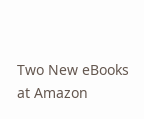Two New eBooks at Amazon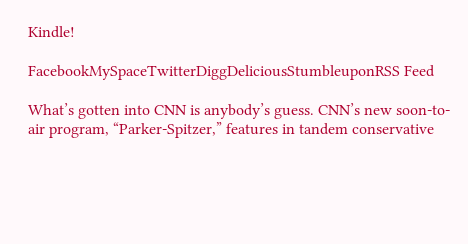Kindle!

FacebookMySpaceTwitterDiggDeliciousStumbleuponRSS Feed

What’s gotten into CNN is anybody’s guess. CNN’s new soon-to-air program, “Parker-Spitzer,” features in tandem conservative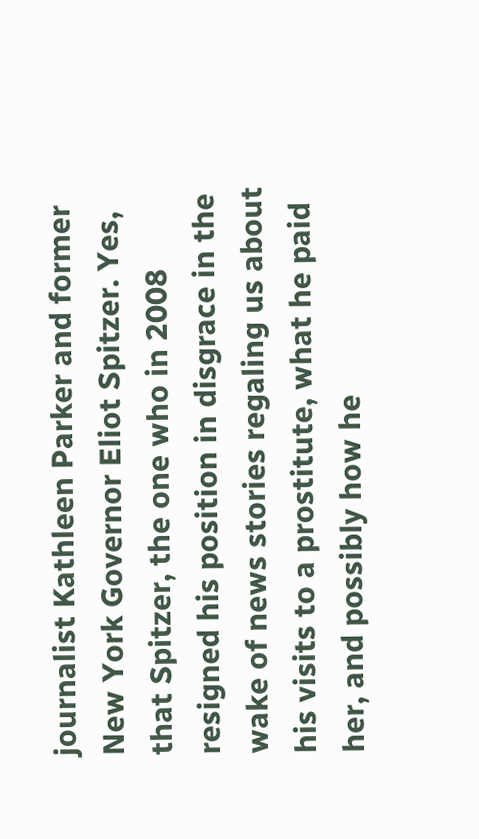journalist Kathleen Parker and former New York Governor Eliot Spitzer. Yes, that Spitzer, the one who in 2008 resigned his position in disgrace in the wake of news stories regaling us about his visits to a prostitute, what he paid her, and possibly how he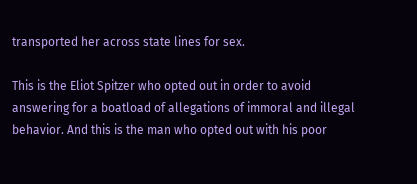transported her across state lines for sex.

This is the Eliot Spitzer who opted out in order to avoid answering for a boatload of allegations of immoral and illegal behavior. And this is the man who opted out with his poor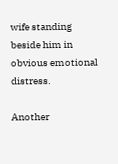wife standing beside him in obvious emotional distress.

Another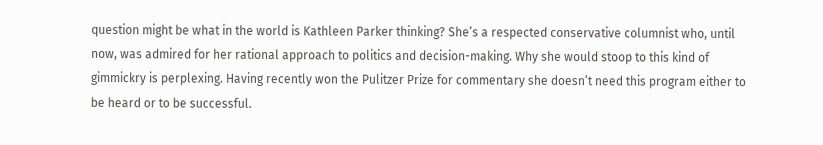question might be what in the world is Kathleen Parker thinking? She’s a respected conservative columnist who, until now, was admired for her rational approach to politics and decision-making. Why she would stoop to this kind of gimmickry is perplexing. Having recently won the Pulitzer Prize for commentary she doesn’t need this program either to be heard or to be successful.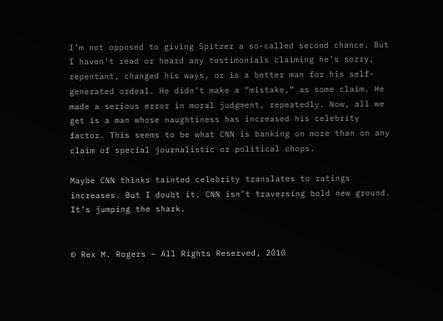I’m not opposed to giving Spitzer a so-called second chance. But I haven’t read or heard any testimonials claiming he’s sorry, repentant, changed his ways, or is a better man for his self-generated ordeal. He didn’t make a “mistake,” as some claim. He made a serious error in moral judgment, repeatedly. Now, all we get is a man whose naughtiness has increased his celebrity factor. This seems to be what CNN is banking on more than on any claim of special journalistic or political chops.

Maybe CNN thinks tainted celebrity translates to ratings increases. But I doubt it. CNN isn’t traversing bold new ground. It’s jumping the shark.


© Rex M. Rogers – All Rights Reserved, 2010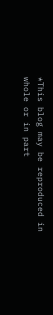*This blog may be reproduced in whole or in part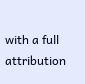with a full attribution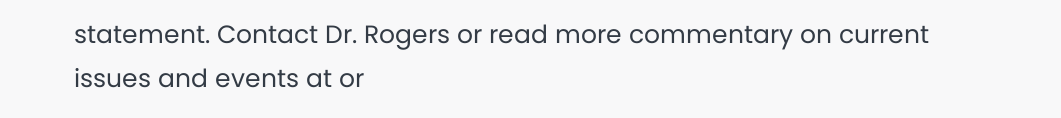statement. Contact Dr. Rogers or read more commentary on current issues and events at or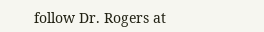follow Dr. Rogers at